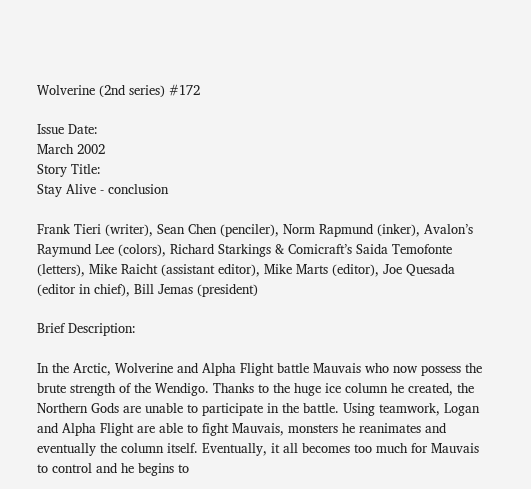Wolverine (2nd series) #172

Issue Date:
March 2002
Story Title:
Stay Alive - conclusion

Frank Tieri (writer), Sean Chen (penciler), Norm Rapmund (inker), Avalon’s Raymund Lee (colors), Richard Starkings & Comicraft’s Saida Temofonte (letters), Mike Raicht (assistant editor), Mike Marts (editor), Joe Quesada (editor in chief), Bill Jemas (president)

Brief Description:

In the Arctic, Wolverine and Alpha Flight battle Mauvais who now possess the brute strength of the Wendigo. Thanks to the huge ice column he created, the Northern Gods are unable to participate in the battle. Using teamwork, Logan and Alpha Flight are able to fight Mauvais, monsters he reanimates and eventually the column itself. Eventually, it all becomes too much for Mauvais to control and he begins to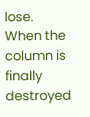lose. When the column is finally destroyed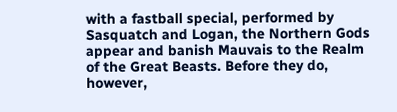with a fastball special, performed by Sasquatch and Logan, the Northern Gods appear and banish Mauvais to the Realm of the Great Beasts. Before they do, however,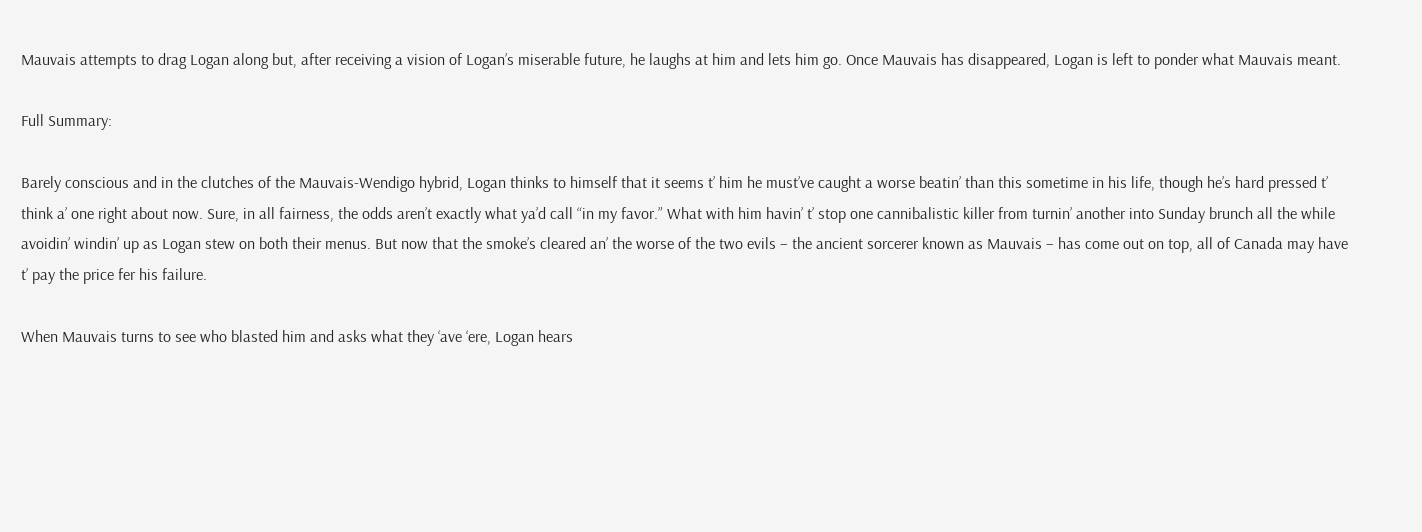Mauvais attempts to drag Logan along but, after receiving a vision of Logan’s miserable future, he laughs at him and lets him go. Once Mauvais has disappeared, Logan is left to ponder what Mauvais meant.

Full Summary:

Barely conscious and in the clutches of the Mauvais-Wendigo hybrid, Logan thinks to himself that it seems t’ him he must’ve caught a worse beatin’ than this sometime in his life, though he’s hard pressed t’ think a’ one right about now. Sure, in all fairness, the odds aren’t exactly what ya’d call “in my favor.” What with him havin’ t’ stop one cannibalistic killer from turnin’ another into Sunday brunch all the while avoidin’ windin’ up as Logan stew on both their menus. But now that the smoke’s cleared an’ the worse of the two evils – the ancient sorcerer known as Mauvais – has come out on top, all of Canada may have t’ pay the price fer his failure.

When Mauvais turns to see who blasted him and asks what they ‘ave ‘ere, Logan hears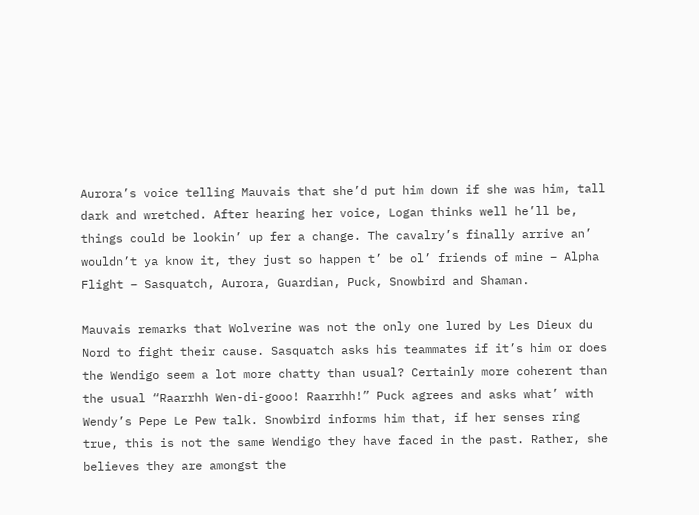Aurora’s voice telling Mauvais that she’d put him down if she was him, tall dark and wretched. After hearing her voice, Logan thinks well he’ll be, things could be lookin’ up fer a change. The cavalry’s finally arrive an’ wouldn’t ya know it, they just so happen t’ be ol’ friends of mine – Alpha Flight – Sasquatch, Aurora, Guardian, Puck, Snowbird and Shaman.

Mauvais remarks that Wolverine was not the only one lured by Les Dieux du Nord to fight their cause. Sasquatch asks his teammates if it’s him or does the Wendigo seem a lot more chatty than usual? Certainly more coherent than the usual “Raarrhh Wen-di-gooo! Raarrhh!” Puck agrees and asks what’ with Wendy’s Pepe Le Pew talk. Snowbird informs him that, if her senses ring true, this is not the same Wendigo they have faced in the past. Rather, she believes they are amongst the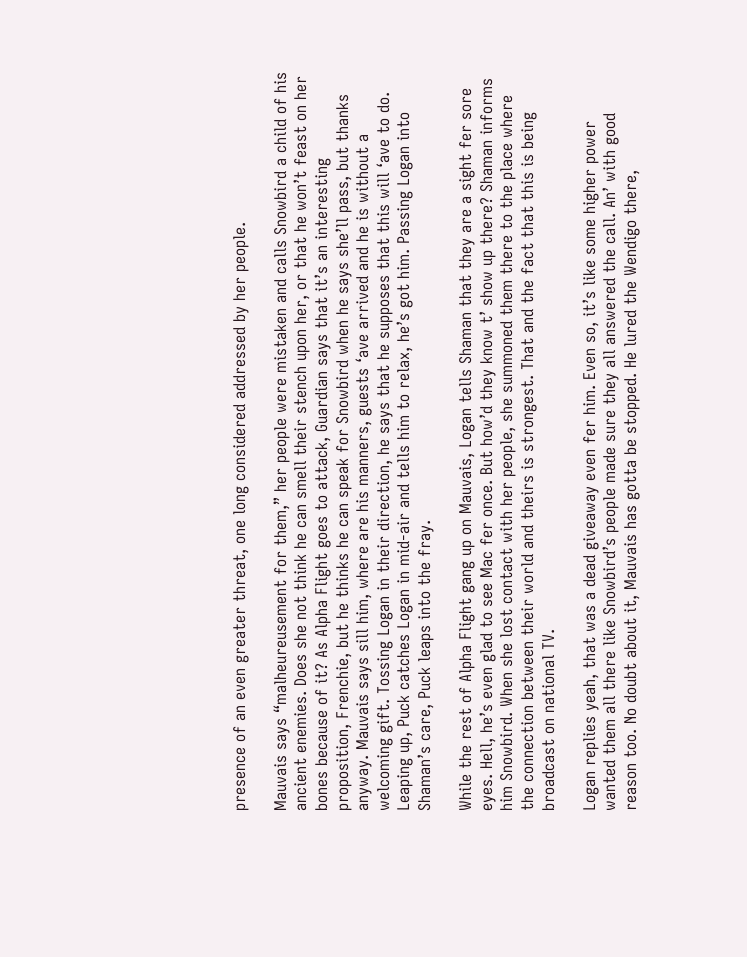presence of an even greater threat, one long considered addressed by her people.

Mauvais says “malheureusement for them,” her people were mistaken and calls Snowbird a child of his ancient enemies. Does she not think he can smell their stench upon her, or that he won’t feast on her bones because of it? As Alpha Flight goes to attack, Guardian says that it’s an interesting proposition, Frenchie, but he thinks he can speak for Snowbird when he says she’ll pass, but thanks anyway. Mauvais says sill him, where are his manners, guests ‘ave arrived and he is without a welcoming gift. Tossing Logan in their direction, he says that he supposes that this will ‘ave to do. Leaping up, Puck catches Logan in mid-air and tells him to relax, he’s got him. Passing Logan into Shaman’s care, Puck leaps into the fray.

While the rest of Alpha Flight gang up on Mauvais, Logan tells Shaman that they are a sight fer sore eyes. Hell, he’s even glad to see Mac fer once. But how’d they know t’ show up there? Shaman informs him Snowbird. When she lost contact with her people, she summoned them there to the place where the connection between their world and theirs is strongest. That and the fact that this is being broadcast on national TV.

Logan replies yeah, that was a dead giveaway even fer him. Even so, it’s like some higher power wanted them all there like Snowbird’s people made sure they all answered the call. An’ with good reason too. No doubt about it, Mauvais has gotta be stopped. He lured the Wendigo there,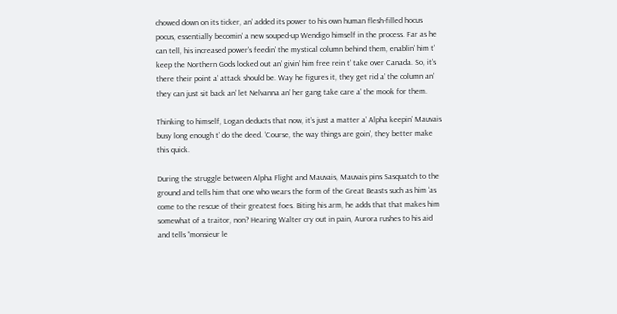chowed down on its ticker, an’ added its power to his own human flesh-filled hocus pocus, essentially becomin’ a new souped-up Wendigo himself in the process. Far as he can tell, his increased power’s feedin’ the mystical column behind them, enablin’ him t’ keep the Northern Gods locked out an’ givin’ him free rein t’ take over Canada. So, it’s there their point a’ attack should be. Way he figures it, they get rid a’ the column an’ they can just sit back an’ let Nelvanna an’ her gang take care a’ the mook for them.

Thinking to himself, Logan deducts that now, it’s just a matter a’ Alpha keepin’ Mauvais busy long enough t’ do the deed. ‘Course, the way things are goin’, they better make this quick.

During the struggle between Alpha Flight and Mauvais, Mauvais pins Sasquatch to the ground and tells him that one who wears the form of the Great Beasts such as him ‘as come to the rescue of their greatest foes. Biting his arm, he adds that that makes him somewhat of a traitor, non? Hearing Walter cry out in pain, Aurora rushes to his aid and tells “monsieur le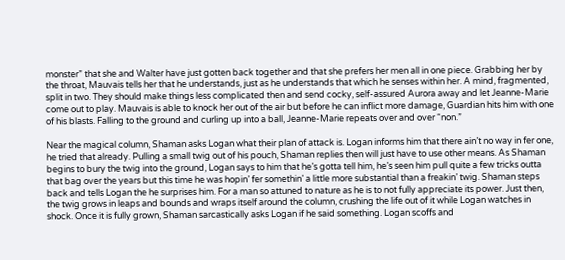monster” that she and Walter have just gotten back together and that she prefers her men all in one piece. Grabbing her by the throat, Mauvais tells her that he understands, just as he understands that which he senses within her. A mind, fragmented, split in two. They should make things less complicated then and send cocky, self-assured Aurora away and let Jeanne-Marie come out to play. Mauvais is able to knock her out of the air but before he can inflict more damage, Guardian hits him with one of his blasts. Falling to the ground and curling up into a ball, Jeanne-Marie repeats over and over “non.”

Near the magical column, Shaman asks Logan what their plan of attack is. Logan informs him that there ain’t no way in fer one, he tried that already. Pulling a small twig out of his pouch, Shaman replies then will just have to use other means. As Shaman begins to bury the twig into the ground, Logan says to him that he’s gotta tell him, he’s seen him pull quite a few tricks outta that bag over the years but this time he was hopin’ fer somethin’ a little more substantial than a freakin’ twig. Shaman steps back and tells Logan the he surprises him. For a man so attuned to nature as he is to not fully appreciate its power. Just then, the twig grows in leaps and bounds and wraps itself around the column, crushing the life out of it while Logan watches in shock. Once it is fully grown, Shaman sarcastically asks Logan if he said something. Logan scoffs and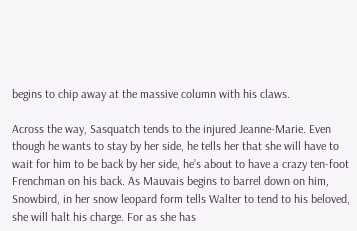begins to chip away at the massive column with his claws.

Across the way, Sasquatch tends to the injured Jeanne-Marie. Even though he wants to stay by her side, he tells her that she will have to wait for him to be back by her side, he’s about to have a crazy ten-foot Frenchman on his back. As Mauvais begins to barrel down on him, Snowbird, in her snow leopard form tells Walter to tend to his beloved, she will halt his charge. For as she has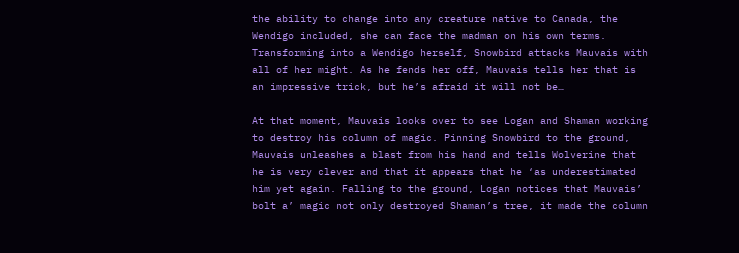the ability to change into any creature native to Canada, the Wendigo included, she can face the madman on his own terms. Transforming into a Wendigo herself, Snowbird attacks Mauvais with all of her might. As he fends her off, Mauvais tells her that is an impressive trick, but he’s afraid it will not be…

At that moment, Mauvais looks over to see Logan and Shaman working to destroy his column of magic. Pinning Snowbird to the ground, Mauvais unleashes a blast from his hand and tells Wolverine that he is very clever and that it appears that he ‘as underestimated him yet again. Falling to the ground, Logan notices that Mauvais’ bolt a’ magic not only destroyed Shaman’s tree, it made the column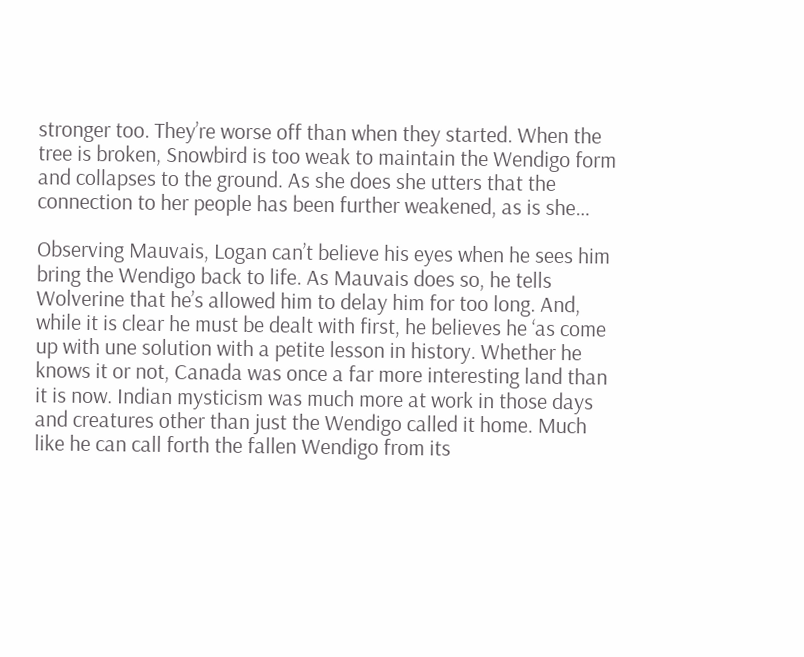stronger too. They’re worse off than when they started. When the tree is broken, Snowbird is too weak to maintain the Wendigo form and collapses to the ground. As she does she utters that the connection to her people has been further weakened, as is she…

Observing Mauvais, Logan can’t believe his eyes when he sees him bring the Wendigo back to life. As Mauvais does so, he tells Wolverine that he’s allowed him to delay him for too long. And, while it is clear he must be dealt with first, he believes he ‘as come up with une solution with a petite lesson in history. Whether he knows it or not, Canada was once a far more interesting land than it is now. Indian mysticism was much more at work in those days and creatures other than just the Wendigo called it home. Much like he can call forth the fallen Wendigo from its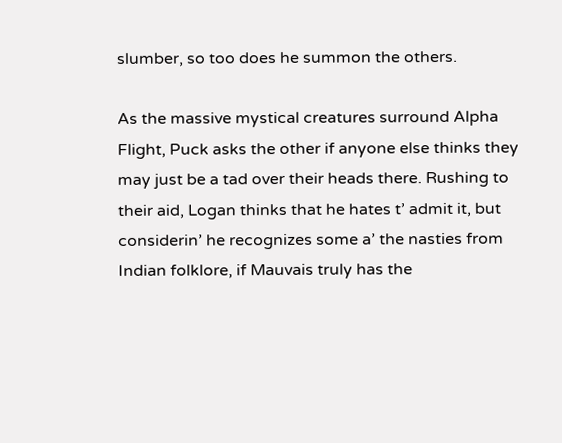slumber, so too does he summon the others.

As the massive mystical creatures surround Alpha Flight, Puck asks the other if anyone else thinks they may just be a tad over their heads there. Rushing to their aid, Logan thinks that he hates t’ admit it, but considerin’ he recognizes some a’ the nasties from Indian folklore, if Mauvais truly has the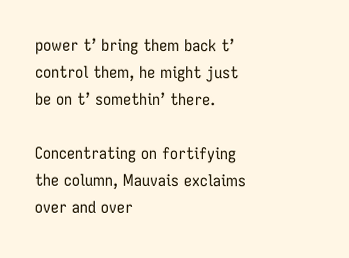power t’ bring them back t’ control them, he might just be on t’ somethin’ there.

Concentrating on fortifying the column, Mauvais exclaims over and over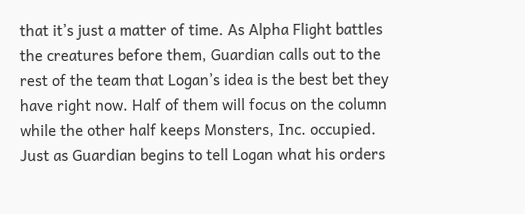that it’s just a matter of time. As Alpha Flight battles the creatures before them, Guardian calls out to the rest of the team that Logan’s idea is the best bet they have right now. Half of them will focus on the column while the other half keeps Monsters, Inc. occupied. Just as Guardian begins to tell Logan what his orders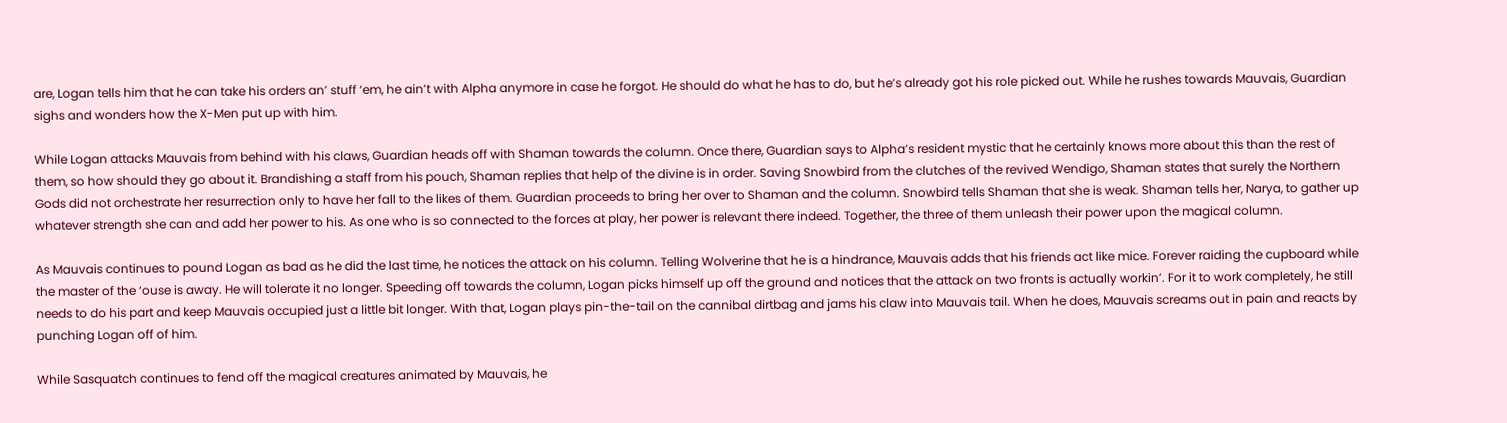are, Logan tells him that he can take his orders an’ stuff ‘em, he ain’t with Alpha anymore in case he forgot. He should do what he has to do, but he’s already got his role picked out. While he rushes towards Mauvais, Guardian sighs and wonders how the X-Men put up with him.

While Logan attacks Mauvais from behind with his claws, Guardian heads off with Shaman towards the column. Once there, Guardian says to Alpha’s resident mystic that he certainly knows more about this than the rest of them, so how should they go about it. Brandishing a staff from his pouch, Shaman replies that help of the divine is in order. Saving Snowbird from the clutches of the revived Wendigo, Shaman states that surely the Northern Gods did not orchestrate her resurrection only to have her fall to the likes of them. Guardian proceeds to bring her over to Shaman and the column. Snowbird tells Shaman that she is weak. Shaman tells her, Narya, to gather up whatever strength she can and add her power to his. As one who is so connected to the forces at play, her power is relevant there indeed. Together, the three of them unleash their power upon the magical column.

As Mauvais continues to pound Logan as bad as he did the last time, he notices the attack on his column. Telling Wolverine that he is a hindrance, Mauvais adds that his friends act like mice. Forever raiding the cupboard while the master of the ‘ouse is away. He will tolerate it no longer. Speeding off towards the column, Logan picks himself up off the ground and notices that the attack on two fronts is actually workin’. For it to work completely, he still needs to do his part and keep Mauvais occupied just a little bit longer. With that, Logan plays pin-the-tail on the cannibal dirtbag and jams his claw into Mauvais tail. When he does, Mauvais screams out in pain and reacts by punching Logan off of him.

While Sasquatch continues to fend off the magical creatures animated by Mauvais, he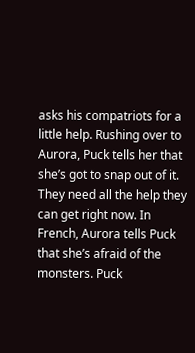asks his compatriots for a little help. Rushing over to Aurora, Puck tells her that she’s got to snap out of it. They need all the help they can get right now. In French, Aurora tells Puck that she’s afraid of the monsters. Puck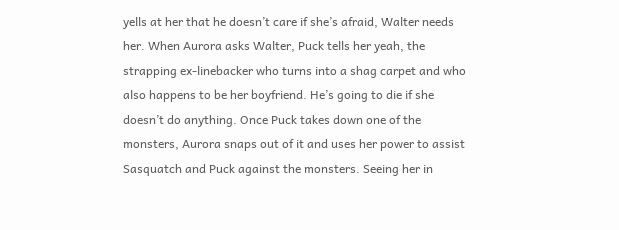yells at her that he doesn’t care if she’s afraid, Walter needs her. When Aurora asks Walter, Puck tells her yeah, the strapping ex-linebacker who turns into a shag carpet and who also happens to be her boyfriend. He’s going to die if she doesn’t do anything. Once Puck takes down one of the monsters, Aurora snaps out of it and uses her power to assist Sasquatch and Puck against the monsters. Seeing her in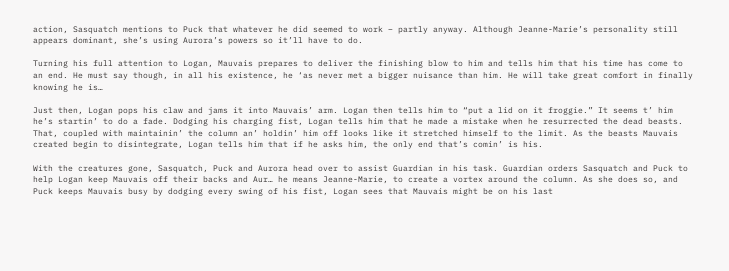action, Sasquatch mentions to Puck that whatever he did seemed to work – partly anyway. Although Jeanne-Marie’s personality still appears dominant, she’s using Aurora’s powers so it’ll have to do.

Turning his full attention to Logan, Mauvais prepares to deliver the finishing blow to him and tells him that his time has come to an end. He must say though, in all his existence, he ‘as never met a bigger nuisance than him. He will take great comfort in finally knowing he is…

Just then, Logan pops his claw and jams it into Mauvais’ arm. Logan then tells him to “put a lid on it froggie.” It seems t’ him he’s startin’ to do a fade. Dodging his charging fist, Logan tells him that he made a mistake when he resurrected the dead beasts. That, coupled with maintainin’ the column an’ holdin’ him off looks like it stretched himself to the limit. As the beasts Mauvais created begin to disintegrate, Logan tells him that if he asks him, the only end that’s comin’ is his.

With the creatures gone, Sasquatch, Puck and Aurora head over to assist Guardian in his task. Guardian orders Sasquatch and Puck to help Logan keep Mauvais off their backs and Aur… he means Jeanne-Marie, to create a vortex around the column. As she does so, and Puck keeps Mauvais busy by dodging every swing of his fist, Logan sees that Mauvais might be on his last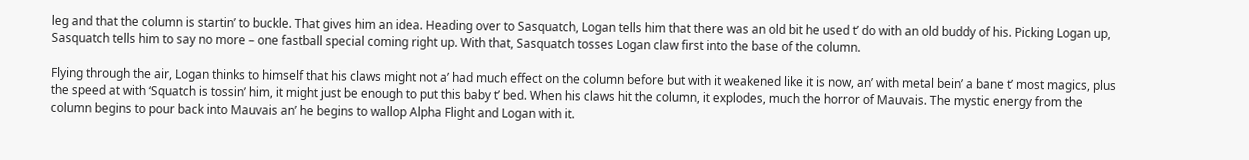leg and that the column is startin’ to buckle. That gives him an idea. Heading over to Sasquatch, Logan tells him that there was an old bit he used t’ do with an old buddy of his. Picking Logan up, Sasquatch tells him to say no more – one fastball special coming right up. With that, Sasquatch tosses Logan claw first into the base of the column.

Flying through the air, Logan thinks to himself that his claws might not a’ had much effect on the column before but with it weakened like it is now, an’ with metal bein’ a bane t’ most magics, plus the speed at with ‘Squatch is tossin’ him, it might just be enough to put this baby t’ bed. When his claws hit the column, it explodes, much the horror of Mauvais. The mystic energy from the column begins to pour back into Mauvais an’ he begins to wallop Alpha Flight and Logan with it.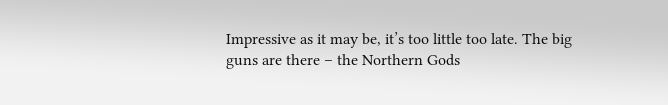Impressive as it may be, it’s too little too late. The big guns are there – the Northern Gods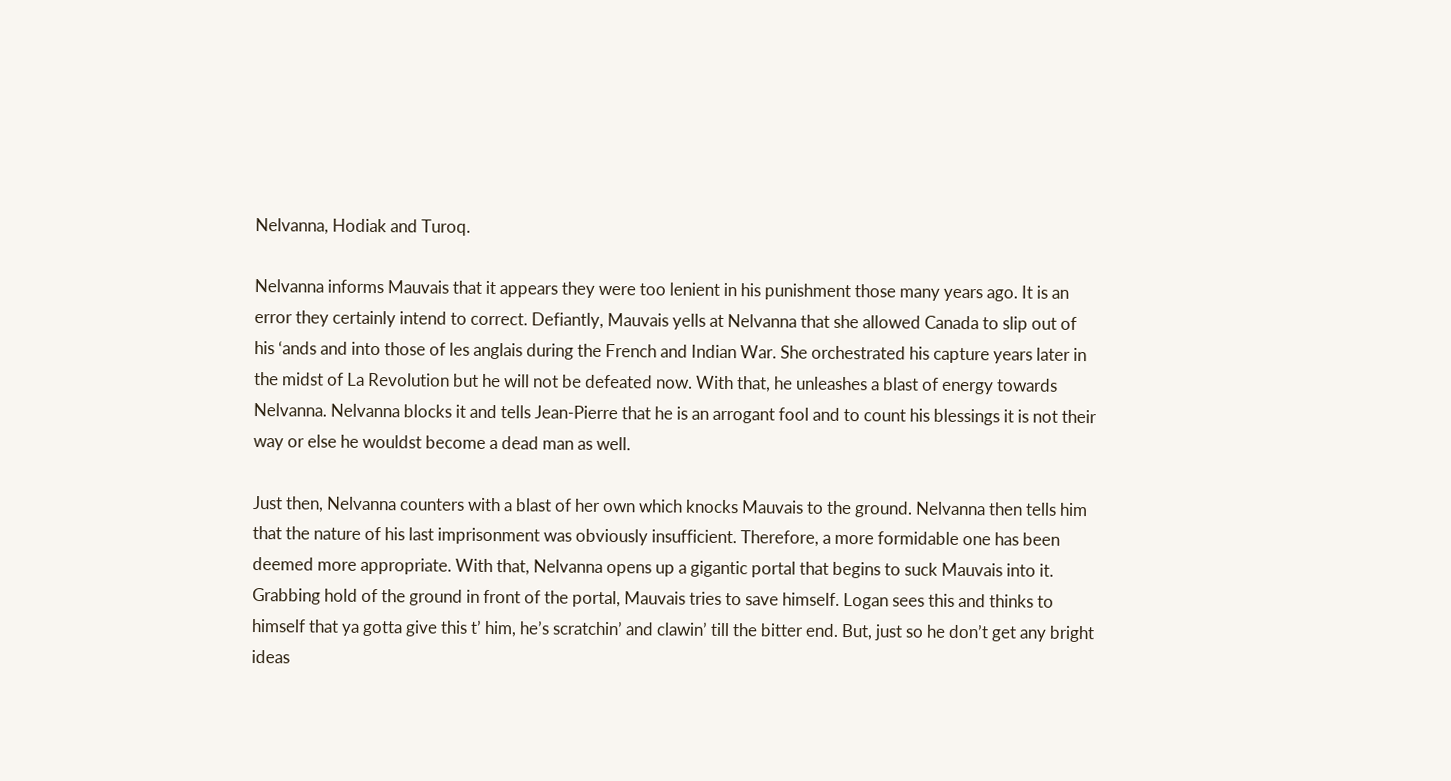Nelvanna, Hodiak and Turoq.

Nelvanna informs Mauvais that it appears they were too lenient in his punishment those many years ago. It is an error they certainly intend to correct. Defiantly, Mauvais yells at Nelvanna that she allowed Canada to slip out of his ‘ands and into those of les anglais during the French and Indian War. She orchestrated his capture years later in the midst of La Revolution but he will not be defeated now. With that, he unleashes a blast of energy towards Nelvanna. Nelvanna blocks it and tells Jean-Pierre that he is an arrogant fool and to count his blessings it is not their way or else he wouldst become a dead man as well.

Just then, Nelvanna counters with a blast of her own which knocks Mauvais to the ground. Nelvanna then tells him that the nature of his last imprisonment was obviously insufficient. Therefore, a more formidable one has been deemed more appropriate. With that, Nelvanna opens up a gigantic portal that begins to suck Mauvais into it. Grabbing hold of the ground in front of the portal, Mauvais tries to save himself. Logan sees this and thinks to himself that ya gotta give this t’ him, he’s scratchin’ and clawin’ till the bitter end. But, just so he don’t get any bright ideas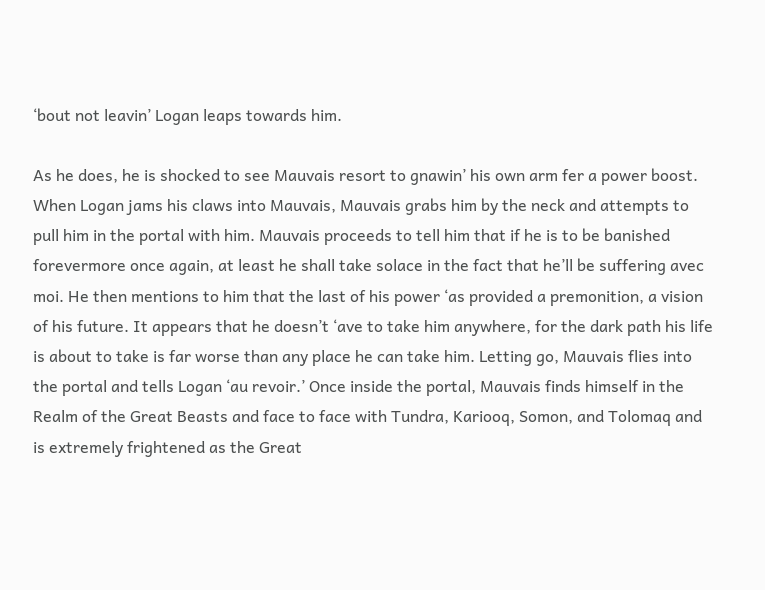‘bout not leavin’ Logan leaps towards him.

As he does, he is shocked to see Mauvais resort to gnawin’ his own arm fer a power boost. When Logan jams his claws into Mauvais, Mauvais grabs him by the neck and attempts to pull him in the portal with him. Mauvais proceeds to tell him that if he is to be banished forevermore once again, at least he shall take solace in the fact that he’ll be suffering avec moi. He then mentions to him that the last of his power ‘as provided a premonition, a vision of his future. It appears that he doesn’t ‘ave to take him anywhere, for the dark path his life is about to take is far worse than any place he can take him. Letting go, Mauvais flies into the portal and tells Logan ‘au revoir.’ Once inside the portal, Mauvais finds himself in the Realm of the Great Beasts and face to face with Tundra, Kariooq, Somon, and Tolomaq and is extremely frightened as the Great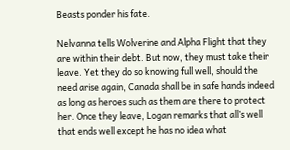Beasts ponder his fate.

Nelvanna tells Wolverine and Alpha Flight that they are within their debt. But now, they must take their leave. Yet they do so knowing full well, should the need arise again, Canada shall be in safe hands indeed as long as heroes such as them are there to protect her. Once they leave, Logan remarks that all’s well that ends well except he has no idea what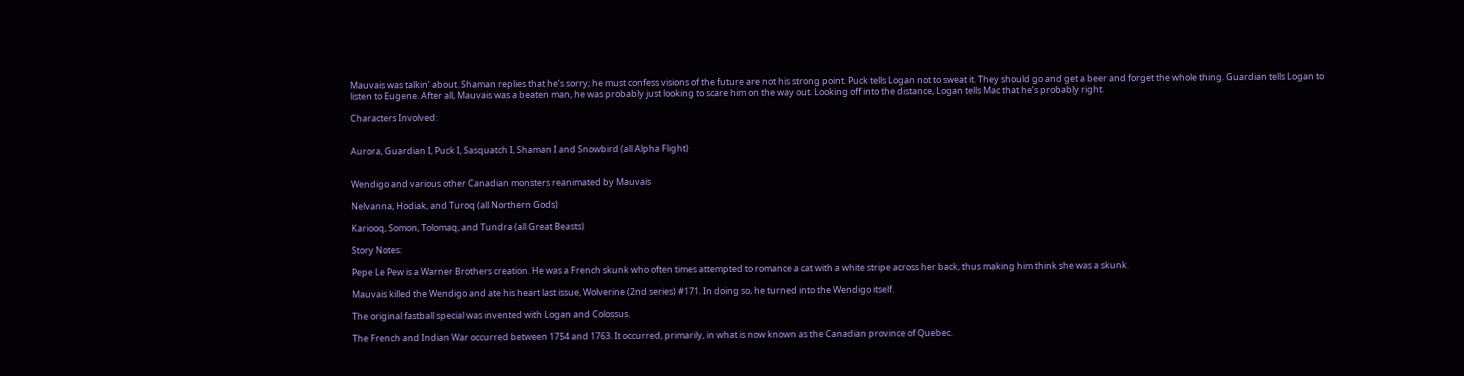Mauvais was talkin’ about. Shaman replies that he’s sorry; he must confess visions of the future are not his strong point. Puck tells Logan not to sweat it. They should go and get a beer and forget the whole thing. Guardian tells Logan to listen to Eugene. After all, Mauvais was a beaten man, he was probably just looking to scare him on the way out. Looking off into the distance, Logan tells Mac that he’s probably right.

Characters Involved:


Aurora, Guardian I, Puck I, Sasquatch I, Shaman I and Snowbird (all Alpha Flight)


Wendigo and various other Canadian monsters reanimated by Mauvais

Nelvanna, Hodiak, and Turoq (all Northern Gods)

Kariooq, Somon, Tolomaq, and Tundra (all Great Beasts)

Story Notes:

Pepe Le Pew is a Warner Brothers creation. He was a French skunk who often times attempted to romance a cat with a white stripe across her back, thus making him think she was a skunk.

Mauvais killed the Wendigo and ate his heart last issue, Wolverine (2nd series) #171. In doing so, he turned into the Wendigo itself.

The original fastball special was invented with Logan and Colossus.

The French and Indian War occurred between 1754 and 1763. It occurred, primarily, in what is now known as the Canadian province of Quebec.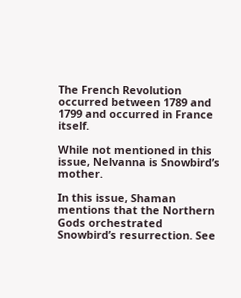The French Revolution occurred between 1789 and 1799 and occurred in France itself.

While not mentioned in this issue, Nelvanna is Snowbird’s mother.

In this issue, Shaman mentions that the Northern Gods orchestrated Snowbird’s resurrection. See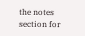the notes section for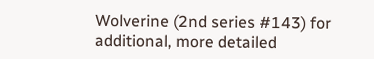Wolverine (2nd series #143) for additional, more detailed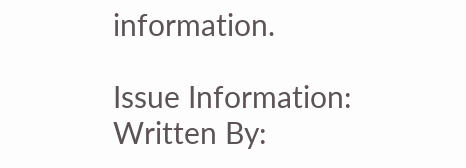information.

Issue Information:
Written By: